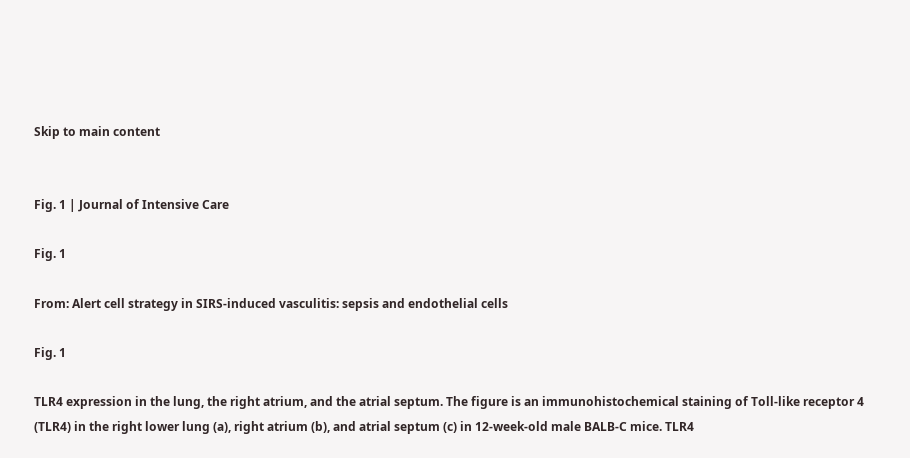Skip to main content


Fig. 1 | Journal of Intensive Care

Fig. 1

From: Alert cell strategy in SIRS-induced vasculitis: sepsis and endothelial cells

Fig. 1

TLR4 expression in the lung, the right atrium, and the atrial septum. The figure is an immunohistochemical staining of Toll-like receptor 4 (TLR4) in the right lower lung (a), right atrium (b), and atrial septum (c) in 12-week-old male BALB-C mice. TLR4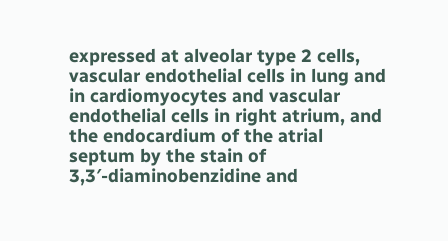expressed at alveolar type 2 cells, vascular endothelial cells in lung and in cardiomyocytes and vascular endothelial cells in right atrium, and the endocardium of the atrial septum by the stain of 3,3′-diaminobenzidine and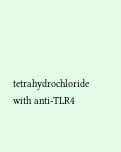tetrahydrochloride with anti-TLR4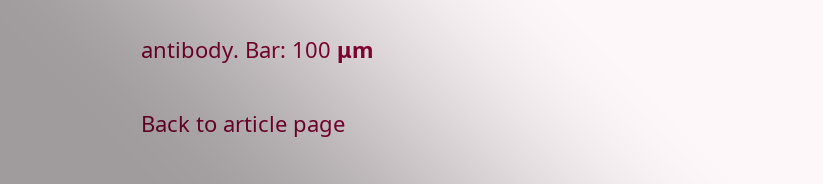antibody. Bar: 100 μm

Back to article page